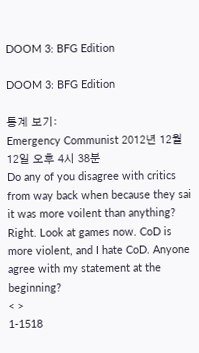DOOM 3: BFG Edition

DOOM 3: BFG Edition

통계 보기:
Emergency Communist 2012년 12월 12일 오후 4시 38분
Do any of you disagree with critics from way back when because they sai it was more voilent than anything? Right. Look at games now. CoD is more violent, and I hate CoD. Anyone agree with my statement at the beginning?
< >
1-1518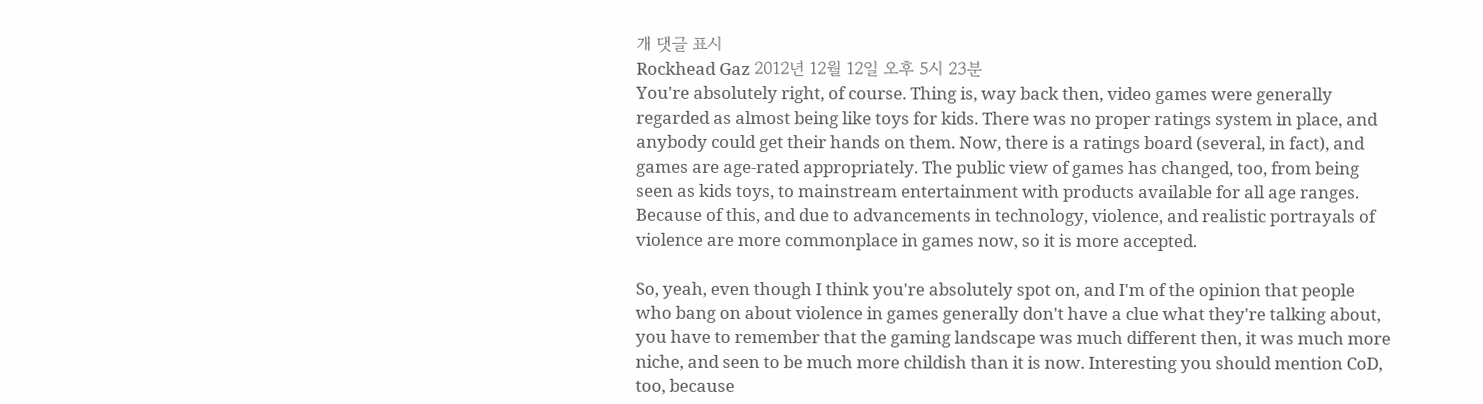개 댓글 표시
Rockhead Gaz 2012년 12월 12일 오후 5시 23분
You're absolutely right, of course. Thing is, way back then, video games were generally regarded as almost being like toys for kids. There was no proper ratings system in place, and anybody could get their hands on them. Now, there is a ratings board (several, in fact), and games are age-rated appropriately. The public view of games has changed, too, from being seen as kids toys, to mainstream entertainment with products available for all age ranges. Because of this, and due to advancements in technology, violence, and realistic portrayals of violence are more commonplace in games now, so it is more accepted.

So, yeah, even though I think you're absolutely spot on, and I'm of the opinion that people who bang on about violence in games generally don't have a clue what they're talking about, you have to remember that the gaming landscape was much different then, it was much more niche, and seen to be much more childish than it is now. Interesting you should mention CoD, too, because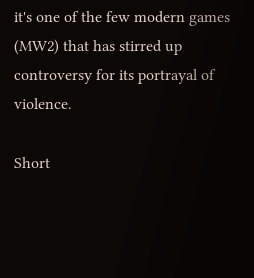it's one of the few modern games (MW2) that has stirred up controversy for its portrayal of violence.

Short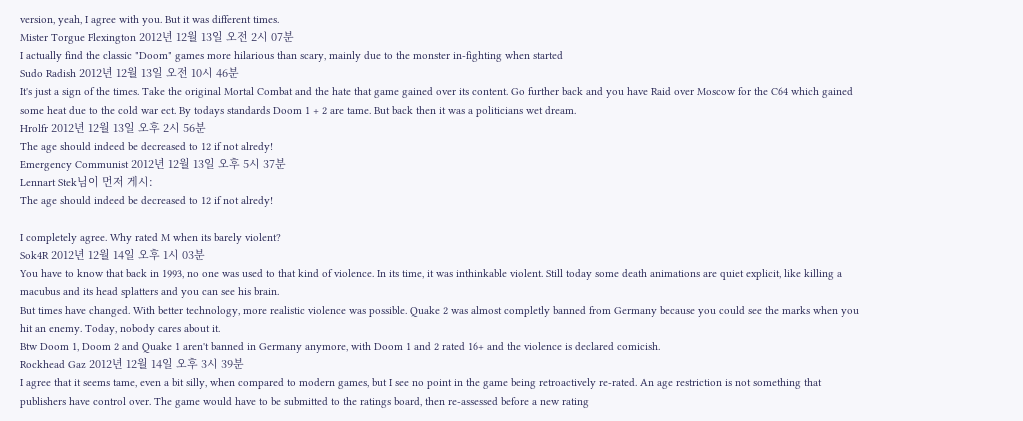version, yeah, I agree with you. But it was different times.
Mister Torgue Flexington 2012년 12월 13일 오전 2시 07분
I actually find the classic "Doom" games more hilarious than scary, mainly due to the monster in-fighting when started
Sudo Radish 2012년 12월 13일 오전 10시 46분
It's just a sign of the times. Take the original Mortal Combat and the hate that game gained over its content. Go further back and you have Raid over Moscow for the C64 which gained some heat due to the cold war ect. By todays standards Doom 1 + 2 are tame. But back then it was a politicians wet dream.
Hrolfr 2012년 12월 13일 오후 2시 56분
The age should indeed be decreased to 12 if not alredy!
Emergency Communist 2012년 12월 13일 오후 5시 37분
Lennart Stek님이 먼저 게시:
The age should indeed be decreased to 12 if not alredy!

I completely agree. Why rated M when its barely violent?
Sok4R 2012년 12월 14일 오후 1시 03분
You have to know that back in 1993, no one was used to that kind of violence. In its time, it was inthinkable violent. Still today some death animations are quiet explicit, like killing a macubus and its head splatters and you can see his brain.
But times have changed. With better technology, more realistic violence was possible. Quake 2 was almost completly banned from Germany because you could see the marks when you hit an enemy. Today, nobody cares about it.
Btw Doom 1, Doom 2 and Quake 1 aren't banned in Germany anymore, with Doom 1 and 2 rated 16+ and the violence is declared comicish.
Rockhead Gaz 2012년 12월 14일 오후 3시 39분
I agree that it seems tame, even a bit silly, when compared to modern games, but I see no point in the game being retroactively re-rated. An age restriction is not something that publishers have control over. The game would have to be submitted to the ratings board, then re-assessed before a new rating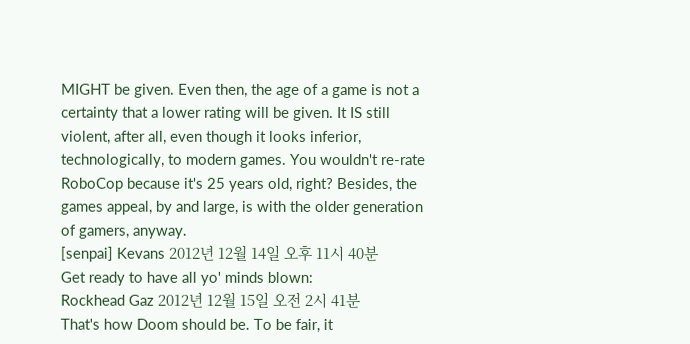MIGHT be given. Even then, the age of a game is not a certainty that a lower rating will be given. It IS still violent, after all, even though it looks inferior, technologically, to modern games. You wouldn't re-rate RoboCop because it's 25 years old, right? Besides, the games appeal, by and large, is with the older generation of gamers, anyway.
[senpai] Kevans 2012년 12월 14일 오후 11시 40분
Get ready to have all yo' minds blown:
Rockhead Gaz 2012년 12월 15일 오전 2시 41분
That's how Doom should be. To be fair, it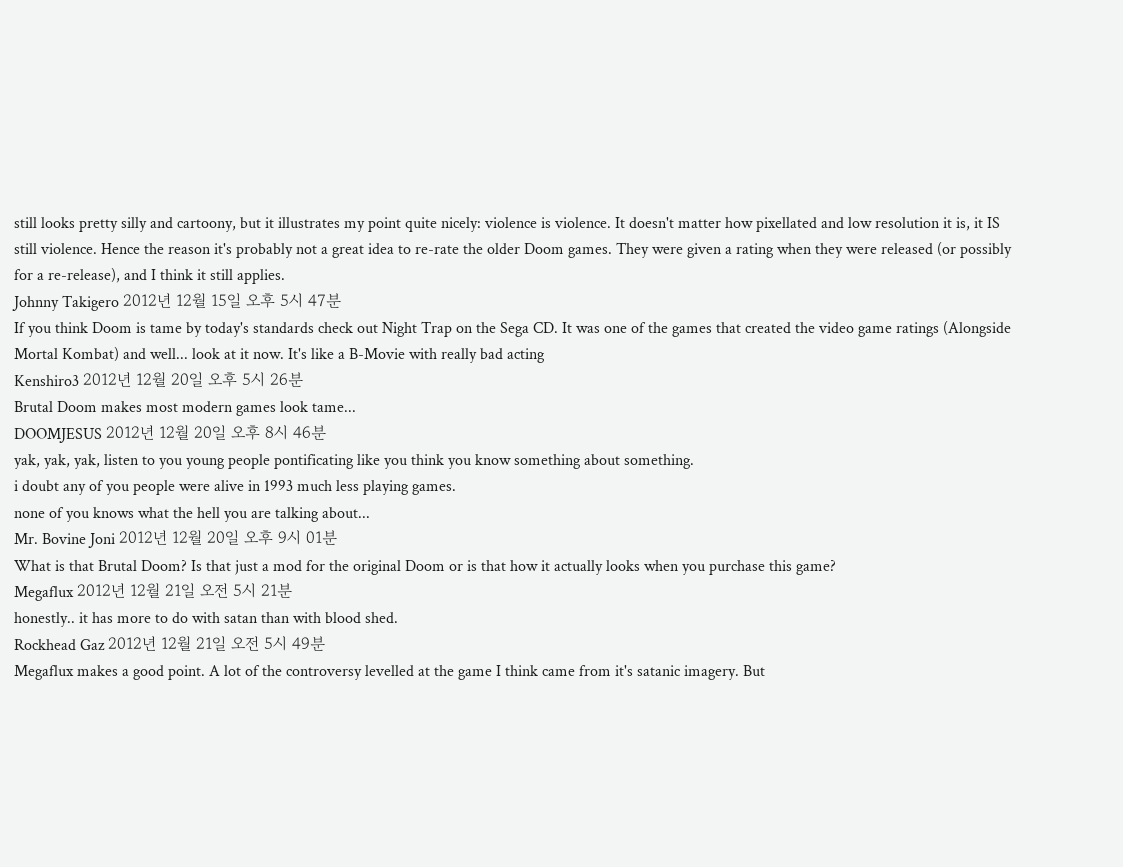still looks pretty silly and cartoony, but it illustrates my point quite nicely: violence is violence. It doesn't matter how pixellated and low resolution it is, it IS still violence. Hence the reason it's probably not a great idea to re-rate the older Doom games. They were given a rating when they were released (or possibly for a re-release), and I think it still applies.
Johnny Takigero 2012년 12월 15일 오후 5시 47분
If you think Doom is tame by today's standards check out Night Trap on the Sega CD. It was one of the games that created the video game ratings (Alongside Mortal Kombat) and well... look at it now. It's like a B-Movie with really bad acting
Kenshiro3 2012년 12월 20일 오후 5시 26분
Brutal Doom makes most modern games look tame...
DOOMJESUS 2012년 12월 20일 오후 8시 46분
yak, yak, yak, listen to you young people pontificating like you think you know something about something.
i doubt any of you people were alive in 1993 much less playing games.
none of you knows what the hell you are talking about...
Mr. Bovine Joni 2012년 12월 20일 오후 9시 01분
What is that Brutal Doom? Is that just a mod for the original Doom or is that how it actually looks when you purchase this game?
Megaflux 2012년 12월 21일 오전 5시 21분
honestly.. it has more to do with satan than with blood shed.
Rockhead Gaz 2012년 12월 21일 오전 5시 49분
Megaflux makes a good point. A lot of the controversy levelled at the game I think came from it's satanic imagery. But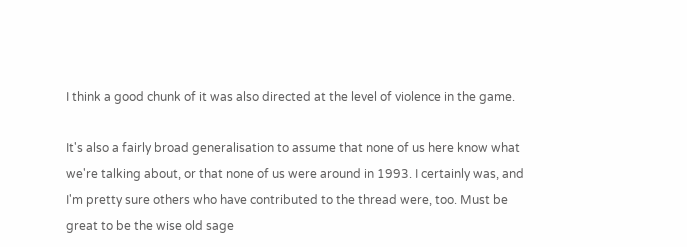I think a good chunk of it was also directed at the level of violence in the game.

It's also a fairly broad generalisation to assume that none of us here know what we're talking about, or that none of us were around in 1993. I certainly was, and I'm pretty sure others who have contributed to the thread were, too. Must be great to be the wise old sage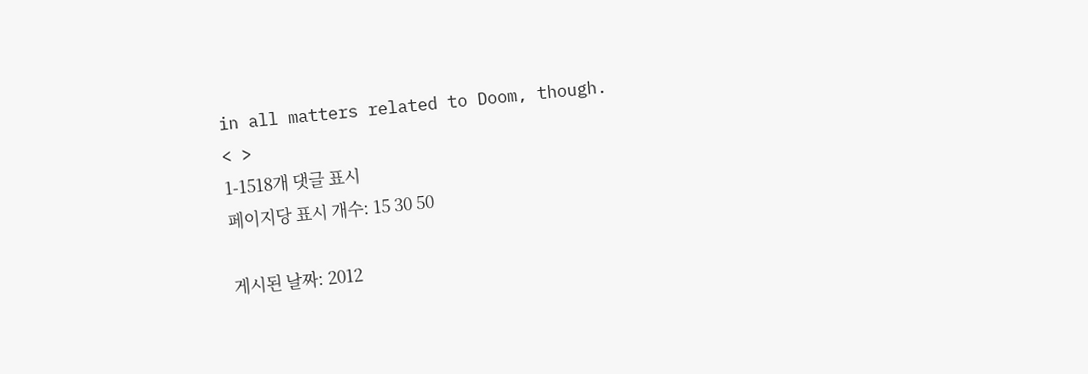in all matters related to Doom, though.
< >
1-1518개 댓글 표시
페이지당 표시 개수: 15 30 50

게시된 날짜: 2012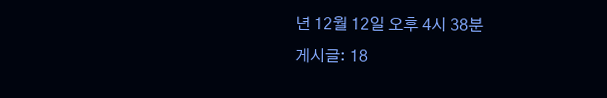년 12월 12일 오후 4시 38분
게시글: 18